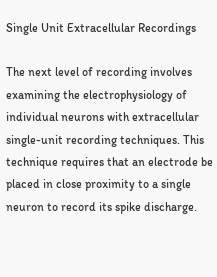Single Unit Extracellular Recordings

The next level of recording involves examining the electrophysiology of individual neurons with extracellular single-unit recording techniques. This technique requires that an electrode be placed in close proximity to a single neuron to record its spike discharge.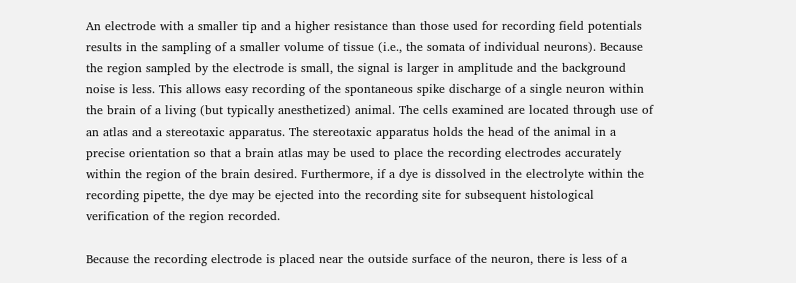An electrode with a smaller tip and a higher resistance than those used for recording field potentials results in the sampling of a smaller volume of tissue (i.e., the somata of individual neurons). Because the region sampled by the electrode is small, the signal is larger in amplitude and the background noise is less. This allows easy recording of the spontaneous spike discharge of a single neuron within the brain of a living (but typically anesthetized) animal. The cells examined are located through use of an atlas and a stereotaxic apparatus. The stereotaxic apparatus holds the head of the animal in a precise orientation so that a brain atlas may be used to place the recording electrodes accurately within the region of the brain desired. Furthermore, if a dye is dissolved in the electrolyte within the recording pipette, the dye may be ejected into the recording site for subsequent histological verification of the region recorded.

Because the recording electrode is placed near the outside surface of the neuron, there is less of a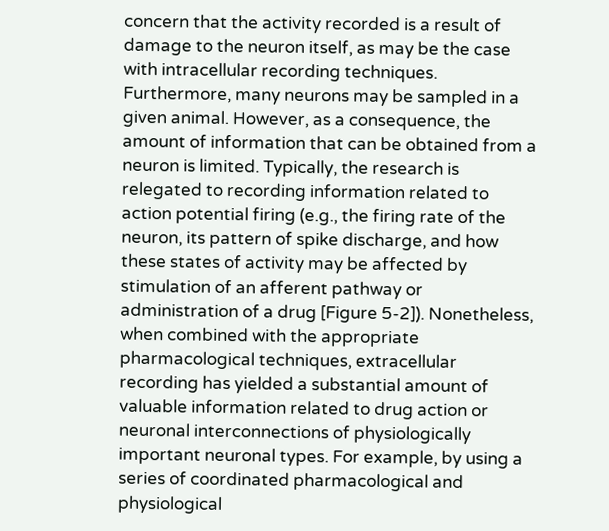concern that the activity recorded is a result of damage to the neuron itself, as may be the case with intracellular recording techniques. Furthermore, many neurons may be sampled in a given animal. However, as a consequence, the amount of information that can be obtained from a neuron is limited. Typically, the research is relegated to recording information related to action potential firing (e.g., the firing rate of the neuron, its pattern of spike discharge, and how these states of activity may be affected by stimulation of an afferent pathway or administration of a drug [Figure 5-2]). Nonetheless, when combined with the appropriate pharmacological techniques, extracellular recording has yielded a substantial amount of valuable information related to drug action or neuronal interconnections of physiologically important neuronal types. For example, by using a series of coordinated pharmacological and physiological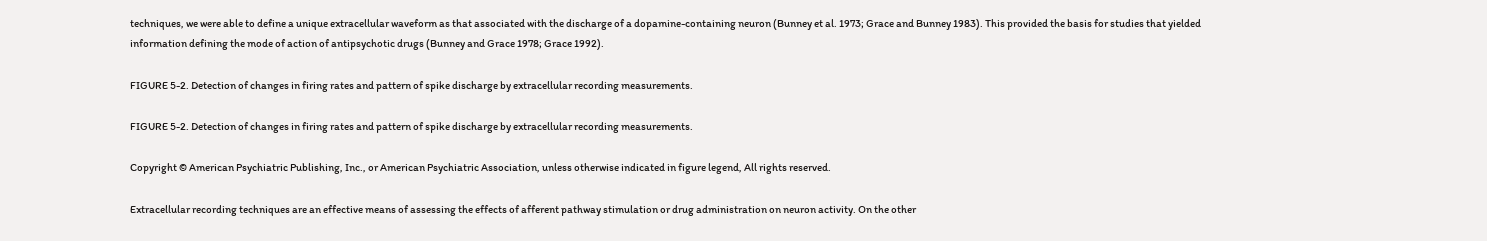techniques, we were able to define a unique extracellular waveform as that associated with the discharge of a dopamine-containing neuron (Bunney et al. 1973; Grace and Bunney 1983). This provided the basis for studies that yielded information defining the mode of action of antipsychotic drugs (Bunney and Grace 1978; Grace 1992).

FIGURE 5-2. Detection of changes in firing rates and pattern of spike discharge by extracellular recording measurements.

FIGURE 5-2. Detection of changes in firing rates and pattern of spike discharge by extracellular recording measurements.

Copyright © American Psychiatric Publishing, Inc., or American Psychiatric Association, unless otherwise indicated in figure legend, All rights reserved.

Extracellular recording techniques are an effective means of assessing the effects of afferent pathway stimulation or drug administration on neuron activity. On the other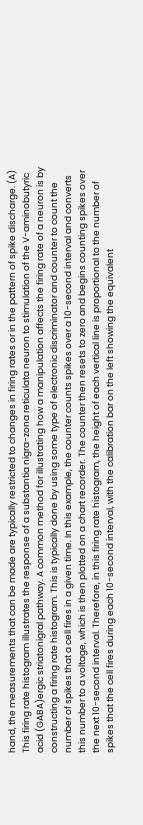hand, the measurements that can be made are typically restricted to changes in firing rates or in the pattern of spike discharge. (A) This firing rate histogram illustrates the response of a substantia nigra-zona reticulata neuron to stimulation of the V-aminobutyric acid (GABA)ergic striatonigral pathway. A common method for illustrating how a manipulation affects the firing rate of a neuron is by constructing a firing rate histogram. This is typically done by using some type of electronic discriminator and counter to count the number of spikes that a cell fires in a given time. In this example, the counter counts spikes over a 10-second interval and converts this number to a voltage, which is then plotted on a chart recorder. The counter then resets to zero and begins counting spikes over the next 10-second interval. Therefore, in this firing rate histogram, the height of each vertical line is proportional to the number of spikes that the cell fires during each 10-second interval, with the calibration bar on the left showing the equivalent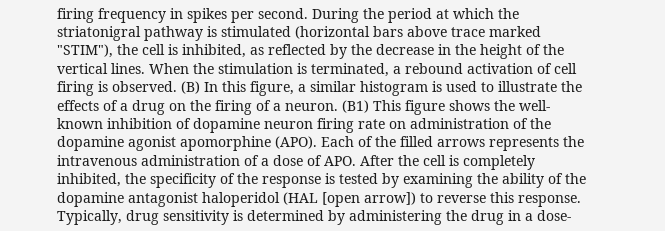firing frequency in spikes per second. During the period at which the striatonigral pathway is stimulated (horizontal bars above trace marked "STIM"), the cell is inhibited, as reflected by the decrease in the height of the vertical lines. When the stimulation is terminated, a rebound activation of cell firing is observed. (B) In this figure, a similar histogram is used to illustrate the effects of a drug on the firing of a neuron. (B1) This figure shows the well-known inhibition of dopamine neuron firing rate on administration of the dopamine agonist apomorphine (APO). Each of the filled arrows represents the intravenous administration of a dose of APO. After the cell is completely inhibited, the specificity of the response is tested by examining the ability of the dopamine antagonist haloperidol (HAL [open arrow]) to reverse this response. Typically, drug sensitivity is determined by administering the drug in a dose-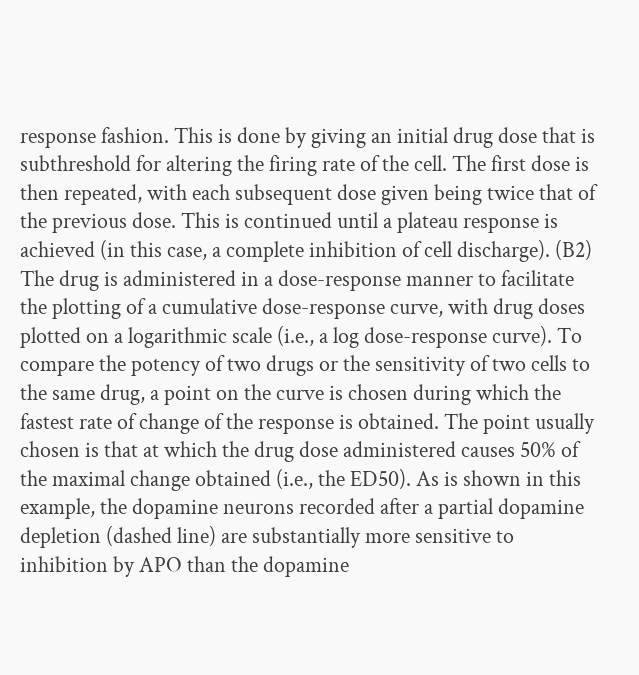response fashion. This is done by giving an initial drug dose that is subthreshold for altering the firing rate of the cell. The first dose is then repeated, with each subsequent dose given being twice that of the previous dose. This is continued until a plateau response is achieved (in this case, a complete inhibition of cell discharge). (B2) The drug is administered in a dose-response manner to facilitate the plotting of a cumulative dose-response curve, with drug doses plotted on a logarithmic scale (i.e., a log dose-response curve). To compare the potency of two drugs or the sensitivity of two cells to the same drug, a point on the curve is chosen during which the fastest rate of change of the response is obtained. The point usually chosen is that at which the drug dose administered causes 50% of the maximal change obtained (i.e., the ED50). As is shown in this example, the dopamine neurons recorded after a partial dopamine depletion (dashed line) are substantially more sensitive to inhibition by APO than the dopamine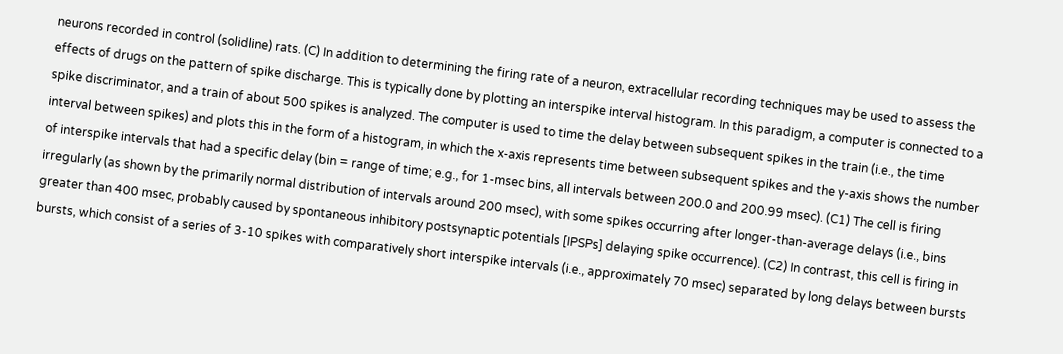neurons recorded in control (solidline) rats. (C) In addition to determining the firing rate of a neuron, extracellular recording techniques may be used to assess the effects of drugs on the pattern of spike discharge. This is typically done by plotting an interspike interval histogram. In this paradigm, a computer is connected to a spike discriminator, and a train of about 500 spikes is analyzed. The computer is used to time the delay between subsequent spikes in the train (i.e., the time interval between spikes) and plots this in the form of a histogram, in which the x-axis represents time between subsequent spikes and the y-axis shows the number of interspike intervals that had a specific delay (bin = range of time; e.g., for 1-msec bins, all intervals between 200.0 and 200.99 msec). (C1) The cell is firing irregularly (as shown by the primarily normal distribution of intervals around 200 msec), with some spikes occurring after longer-than-average delays (i.e., bins greater than 400 msec, probably caused by spontaneous inhibitory postsynaptic potentials [IPSPs] delaying spike occurrence). (C2) In contrast, this cell is firing in bursts, which consist of a series of 3-10 spikes with comparatively short interspike intervals (i.e., approximately 70 msec) separated by long delays between bursts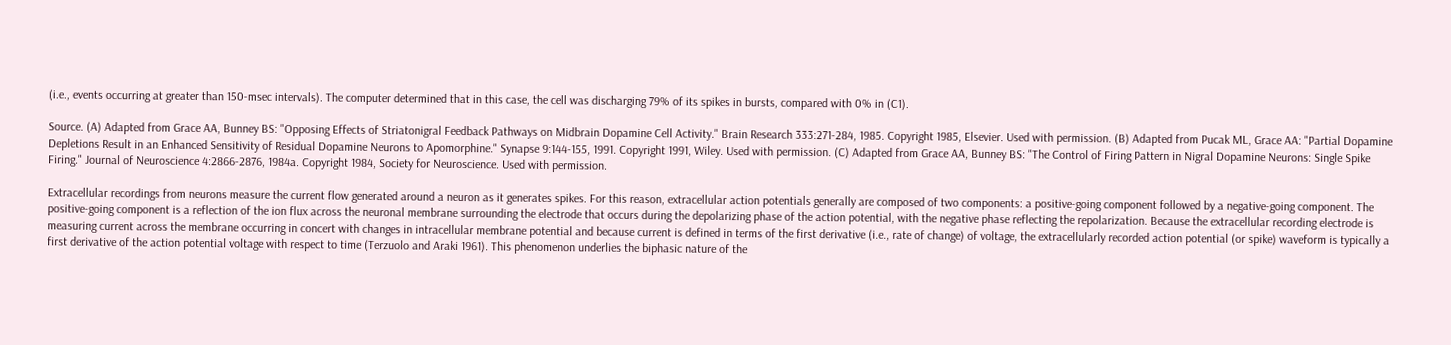(i.e., events occurring at greater than 150-msec intervals). The computer determined that in this case, the cell was discharging 79% of its spikes in bursts, compared with 0% in (C1).

Source. (A) Adapted from Grace AA, Bunney BS: "Opposing Effects of Striatonigral Feedback Pathways on Midbrain Dopamine Cell Activity." Brain Research 333:271-284, 1985. Copyright 1985, Elsevier. Used with permission. (B) Adapted from Pucak ML, Grace AA: "Partial Dopamine Depletions Result in an Enhanced Sensitivity of Residual Dopamine Neurons to Apomorphine." Synapse 9:144-155, 1991. Copyright 1991, Wiley. Used with permission. (C) Adapted from Grace AA, Bunney BS: "The Control of Firing Pattern in Nigral Dopamine Neurons: Single Spike Firing." Journal of Neuroscience 4:2866-2876, 1984a. Copyright 1984, Society for Neuroscience. Used with permission.

Extracellular recordings from neurons measure the current flow generated around a neuron as it generates spikes. For this reason, extracellular action potentials generally are composed of two components: a positive-going component followed by a negative-going component. The positive-going component is a reflection of the ion flux across the neuronal membrane surrounding the electrode that occurs during the depolarizing phase of the action potential, with the negative phase reflecting the repolarization. Because the extracellular recording electrode is measuring current across the membrane occurring in concert with changes in intracellular membrane potential and because current is defined in terms of the first derivative (i.e., rate of change) of voltage, the extracellularly recorded action potential (or spike) waveform is typically a first derivative of the action potential voltage with respect to time (Terzuolo and Araki 1961). This phenomenon underlies the biphasic nature of the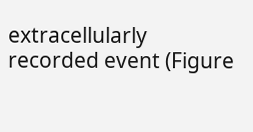extracellularly recorded event (Figure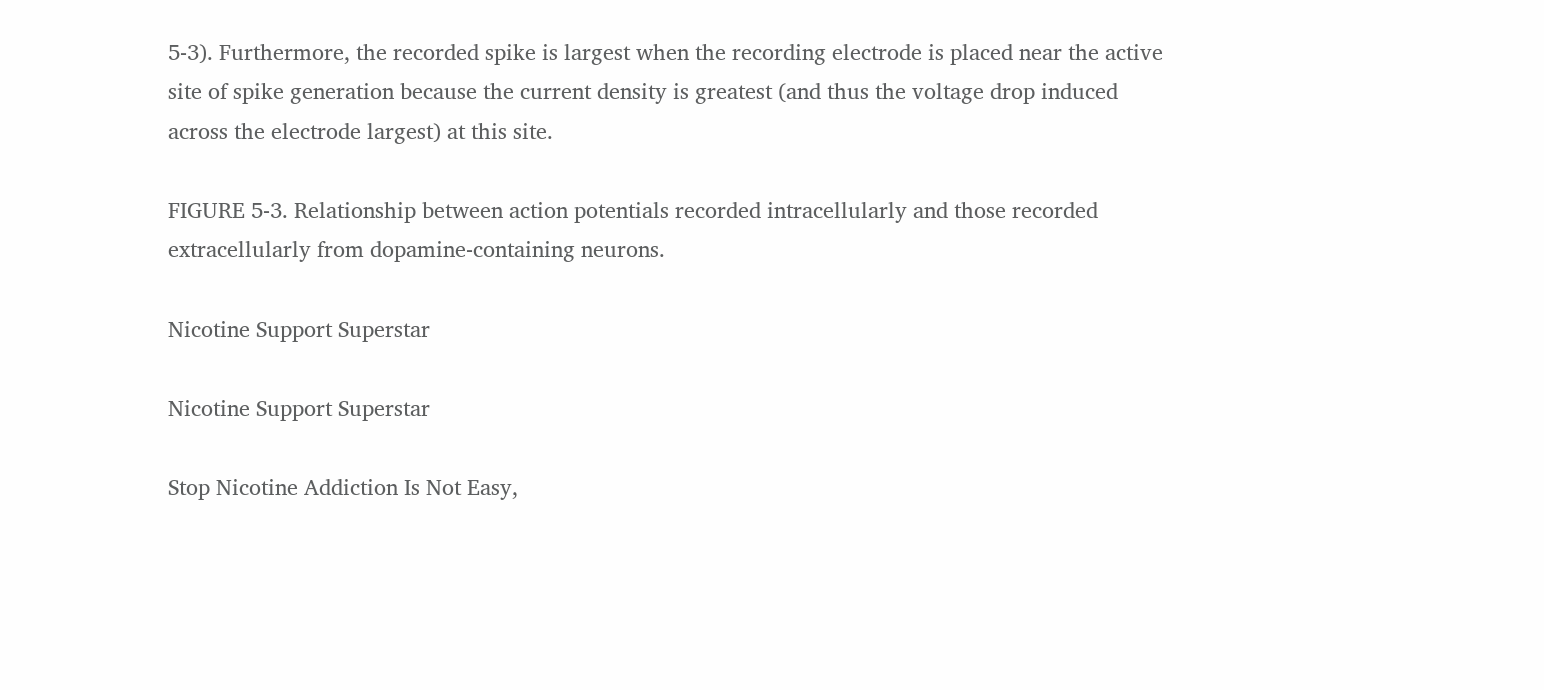5-3). Furthermore, the recorded spike is largest when the recording electrode is placed near the active site of spike generation because the current density is greatest (and thus the voltage drop induced across the electrode largest) at this site.

FIGURE 5-3. Relationship between action potentials recorded intracellularly and those recorded extracellularly from dopamine-containing neurons.

Nicotine Support Superstar

Nicotine Support Superstar

Stop Nicotine Addiction Is Not Easy,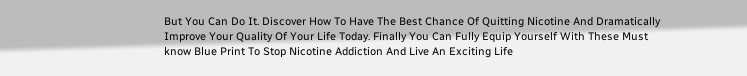But You Can Do It. Discover How To Have The Best Chance Of Quitting Nicotine And Dramatically Improve Your Quality Of Your Life Today. Finally You Can Fully Equip Yourself With These Must know Blue Print To Stop Nicotine Addiction And Live An Exciting Life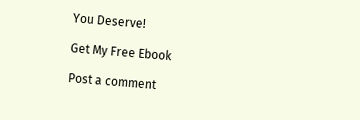You Deserve!

Get My Free Ebook

Post a comment